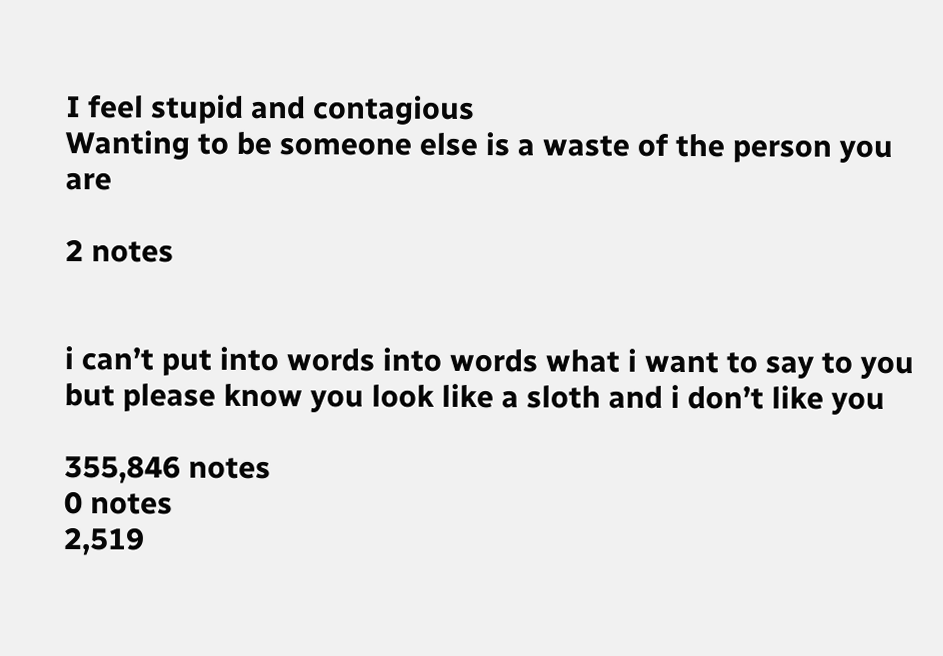I feel stupid and contagious
Wanting to be someone else is a waste of the person you are

2 notes


i can’t put into words into words what i want to say to you but please know you look like a sloth and i don’t like you

355,846 notes
0 notes
2,519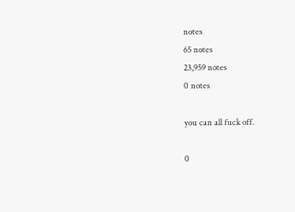notes
65 notes
23,959 notes
0 notes

you can all fuck off.

0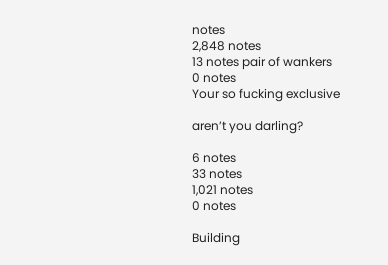notes
2,848 notes
13 notes pair of wankers
0 notes
Your so fucking exclusive

aren’t you darling?

6 notes
33 notes
1,021 notes
0 notes

Building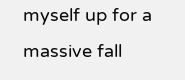myself up for a massive fall